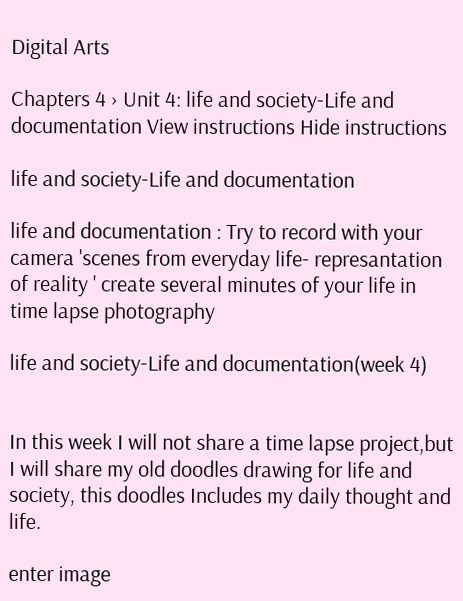Digital Arts

Chapters 4 › Unit 4: life and society-Life and documentation View instructions Hide instructions

life and society-Life and documentation

life and documentation : Try to record with your camera 'scenes from everyday life- represantation of reality ' create several minutes of your life in time lapse photography

life and society-Life and documentation(week 4)


In this week I will not share a time lapse project,but I will share my old doodles drawing for life and society, this doodles Includes my daily thought and life.

enter image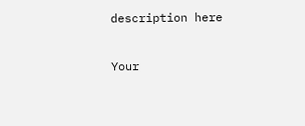description here

Your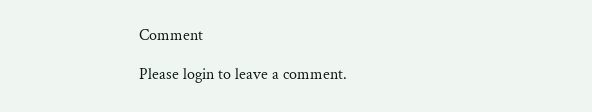Comment

Please login to leave a comment.